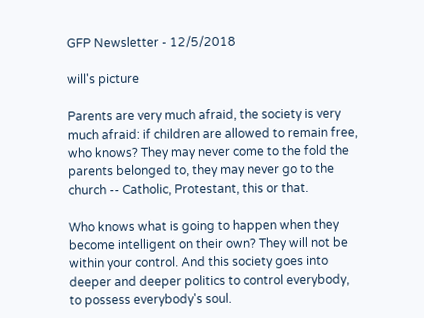GFP Newsletter - 12/5/2018

will's picture

Parents are very much afraid, the society is very much afraid: if children are allowed to remain free, who knows? They may never come to the fold the parents belonged to, they may never go to the church -- Catholic, Protestant, this or that.

Who knows what is going to happen when they become intelligent on their own? They will not be within your control. And this society goes into deeper and deeper politics to control everybody, to possess everybody's soul.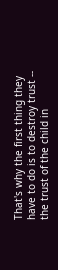That's why the first thing they have to do is to destroy trust -- the trust of the child in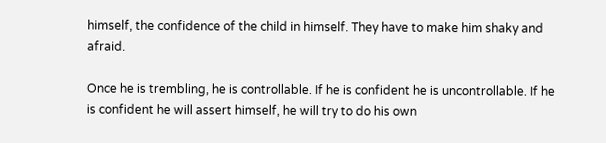himself, the confidence of the child in himself. They have to make him shaky and afraid.

Once he is trembling, he is controllable. If he is confident he is uncontrollable. If he is confident he will assert himself, he will try to do his own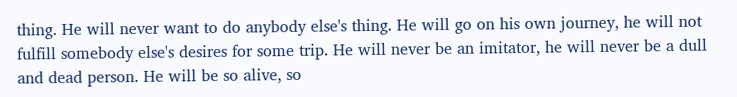thing. He will never want to do anybody else's thing. He will go on his own journey, he will not fulfill somebody else's desires for some trip. He will never be an imitator, he will never be a dull and dead person. He will be so alive, so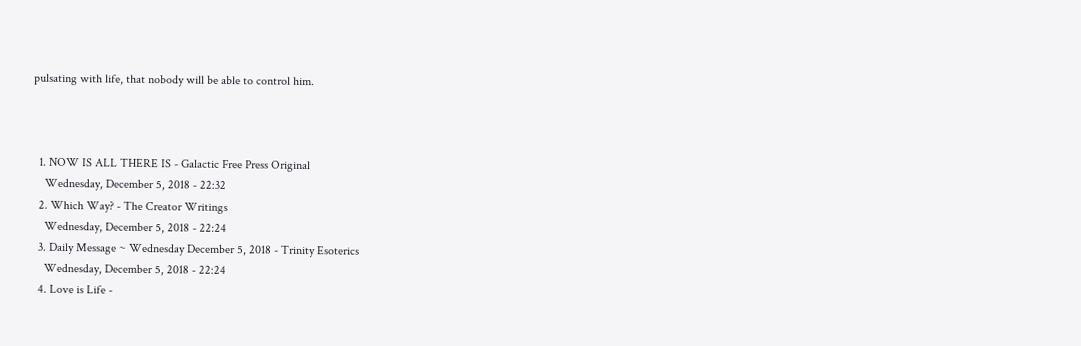pulsating with life, that nobody will be able to control him.



  1. NOW IS ALL THERE IS - Galactic Free Press Original
    Wednesday, December 5, 2018 - 22:32
  2. Which Way? - The Creator Writings
    Wednesday, December 5, 2018 - 22:24
  3. Daily Message ~ Wednesday December 5, 2018 - Trinity Esoterics
    Wednesday, December 5, 2018 - 22:24
  4. Love is Life -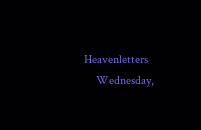Heavenletters
    Wednesday,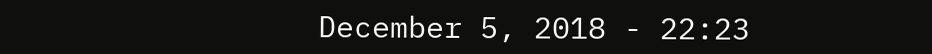December 5, 2018 - 22:23